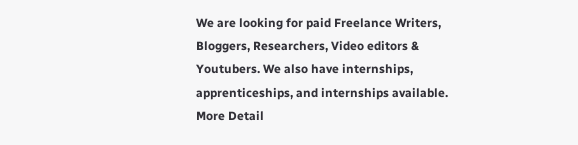We are looking for paid Freelance Writers, Bloggers, Researchers, Video editors & Youtubers. We also have internships, apprenticeships, and internships available. More Detail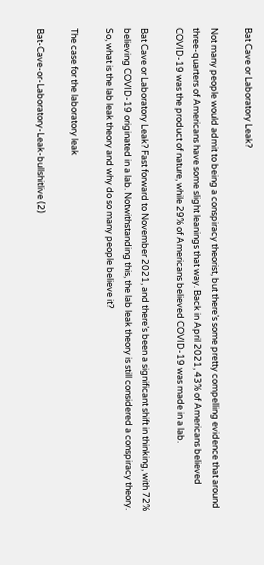Bat Cave or Laboratory Leak?

Not many people would admit to being a conspiracy theorist, but there’s some pretty compelling evidence that around three-quarters of Americans have some slight leanings that way. Back in April 2021, 43% of Americans believed COVID-19 was the product of nature, while 29% of Americans believed COVID-19 was made in a lab.

Bat Cave or Laboratory Leak? Fast forward to November 2021, and there’s been a significant shift in thinking, with 72% believing COVID-19 originated in a lab. Notwithstanding this, the lab leak theory is still considered a conspiracy theory. So, what is the lab leak theory and why do so many people believe it?

The case for the laboratory leak

Bat-Cave-or-Laboratory-Leak-bullshitlive (2)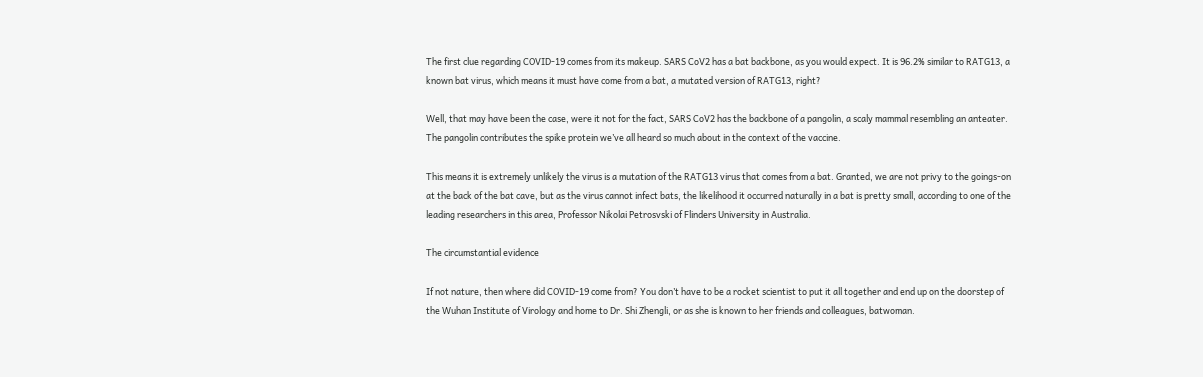The first clue regarding COVID-19 comes from its makeup. SARS CoV2 has a bat backbone, as you would expect. It is 96.2% similar to RATG13, a known bat virus, which means it must have come from a bat, a mutated version of RATG13, right?

Well, that may have been the case, were it not for the fact, SARS CoV2 has the backbone of a pangolin, a scaly mammal resembling an anteater. The pangolin contributes the spike protein we’ve all heard so much about in the context of the vaccine.

This means it is extremely unlikely the virus is a mutation of the RATG13 virus that comes from a bat. Granted, we are not privy to the goings-on at the back of the bat cave, but as the virus cannot infect bats, the likelihood it occurred naturally in a bat is pretty small, according to one of the leading researchers in this area, Professor Nikolai Petrosvski of Flinders University in Australia.

The circumstantial evidence

If not nature, then where did COVID-19 come from? You don’t have to be a rocket scientist to put it all together and end up on the doorstep of the Wuhan Institute of Virology and home to Dr. Shi Zhengli, or as she is known to her friends and colleagues, batwoman.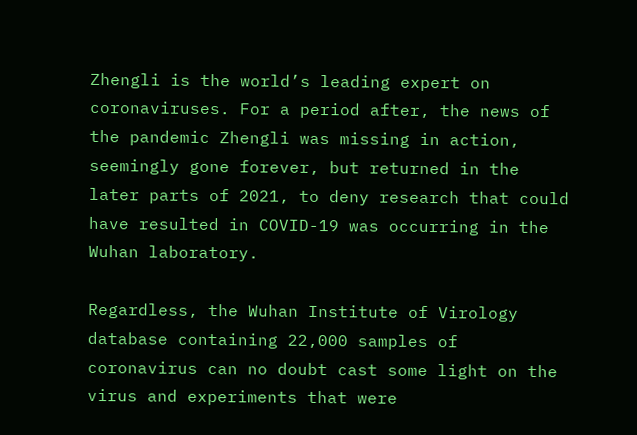Zhengli is the world’s leading expert on coronaviruses. For a period after, the news of the pandemic Zhengli was missing in action, seemingly gone forever, but returned in the later parts of 2021, to deny research that could have resulted in COVID-19 was occurring in the Wuhan laboratory.

Regardless, the Wuhan Institute of Virology database containing 22,000 samples of coronavirus can no doubt cast some light on the virus and experiments that were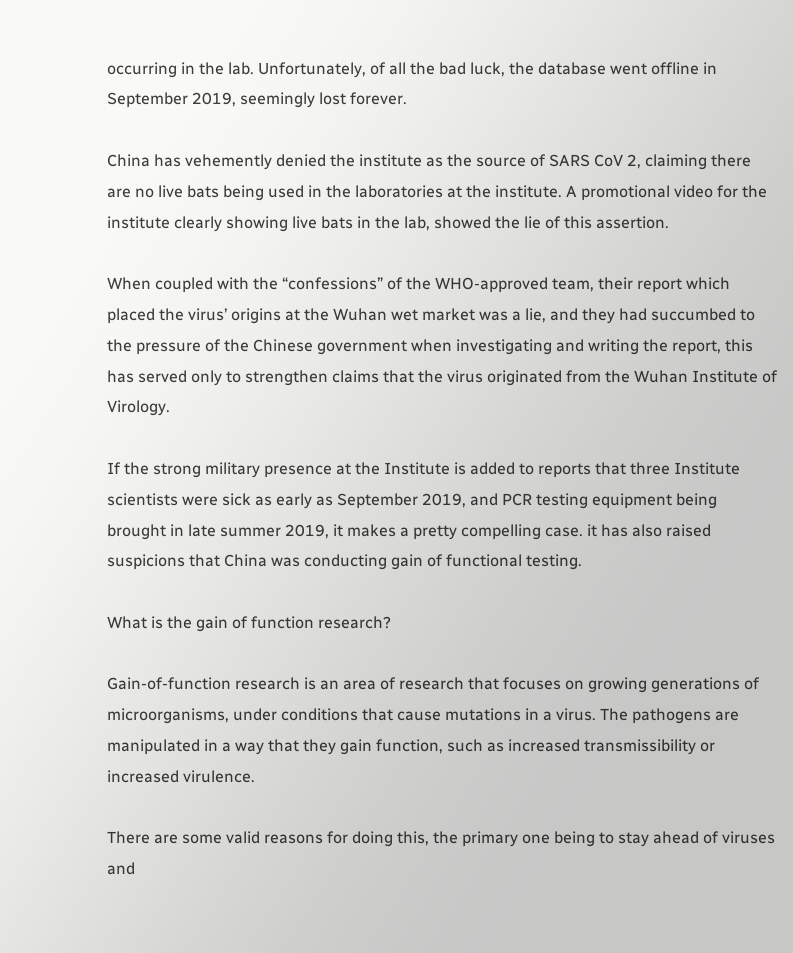occurring in the lab. Unfortunately, of all the bad luck, the database went offline in September 2019, seemingly lost forever.

China has vehemently denied the institute as the source of SARS CoV 2, claiming there are no live bats being used in the laboratories at the institute. A promotional video for the institute clearly showing live bats in the lab, showed the lie of this assertion.

When coupled with the “confessions” of the WHO-approved team, their report which placed the virus’ origins at the Wuhan wet market was a lie, and they had succumbed to the pressure of the Chinese government when investigating and writing the report, this has served only to strengthen claims that the virus originated from the Wuhan Institute of Virology.

If the strong military presence at the Institute is added to reports that three Institute scientists were sick as early as September 2019, and PCR testing equipment being brought in late summer 2019, it makes a pretty compelling case. it has also raised suspicions that China was conducting gain of functional testing.

What is the gain of function research?

Gain-of-function research is an area of research that focuses on growing generations of microorganisms, under conditions that cause mutations in a virus. The pathogens are manipulated in a way that they gain function, such as increased transmissibility or increased virulence.

There are some valid reasons for doing this, the primary one being to stay ahead of viruses and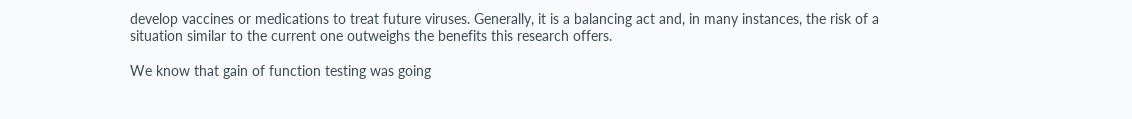develop vaccines or medications to treat future viruses. Generally, it is a balancing act and, in many instances, the risk of a situation similar to the current one outweighs the benefits this research offers.

We know that gain of function testing was going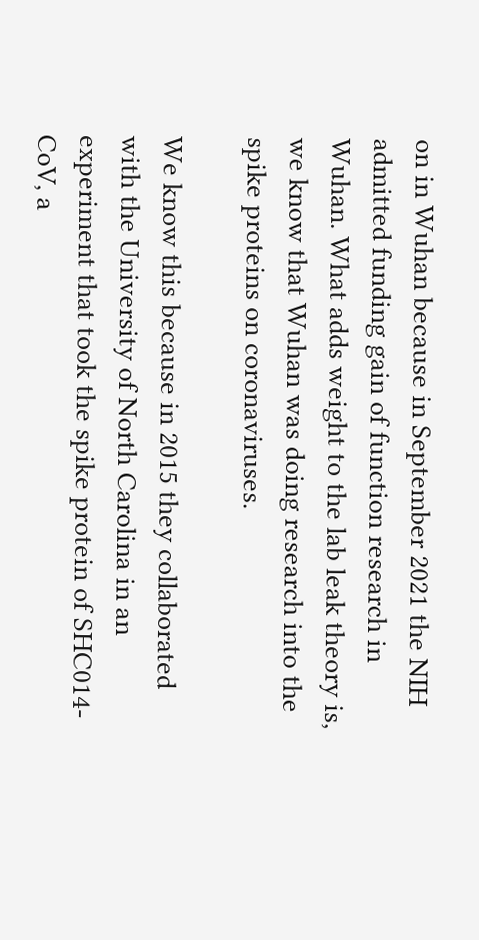on in Wuhan because in September 2021 the NIH admitted funding gain of function research in Wuhan. What adds weight to the lab leak theory is, we know that Wuhan was doing research into the spike proteins on coronaviruses.

We know this because in 2015 they collaborated with the University of North Carolina in an experiment that took the spike protein of SHC014-CoV, a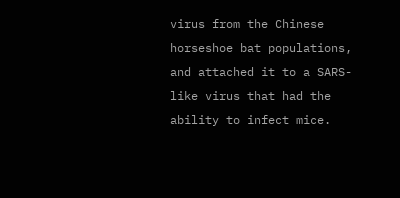virus from the Chinese horseshoe bat populations, and attached it to a SARS-like virus that had the ability to infect mice.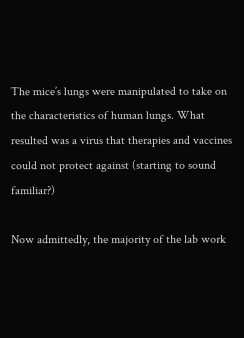The mice’s lungs were manipulated to take on the characteristics of human lungs. What resulted was a virus that therapies and vaccines could not protect against (starting to sound familiar?)

Now admittedly, the majority of the lab work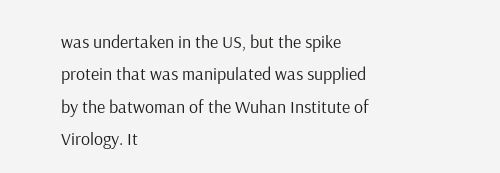was undertaken in the US, but the spike protein that was manipulated was supplied by the batwoman of the Wuhan Institute of Virology. It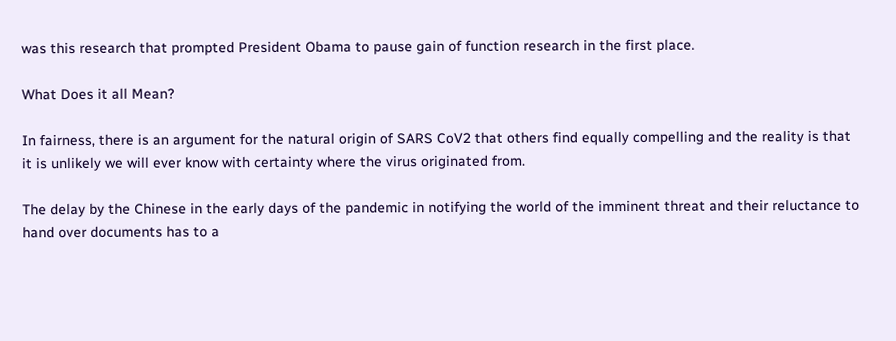was this research that prompted President Obama to pause gain of function research in the first place.

What Does it all Mean?

In fairness, there is an argument for the natural origin of SARS CoV2 that others find equally compelling and the reality is that it is unlikely we will ever know with certainty where the virus originated from.

The delay by the Chinese in the early days of the pandemic in notifying the world of the imminent threat and their reluctance to hand over documents has to a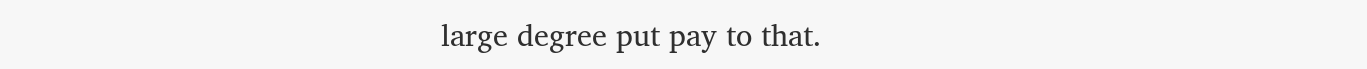large degree put pay to that.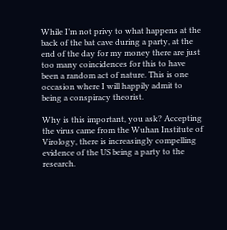While I’m not privy to what happens at the back of the bat cave during a party, at the end of the day for my money there are just too many coincidences for this to have been a random act of nature. This is one occasion where I will happily admit to being a conspiracy theorist.

Why is this important, you ask? Accepting the virus came from the Wuhan Institute of Virology, there is increasingly compelling evidence of the US being a party to the research.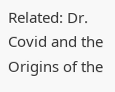Related: Dr. Covid and the Origins of the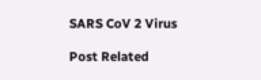SARS CoV 2 Virus

Post Related